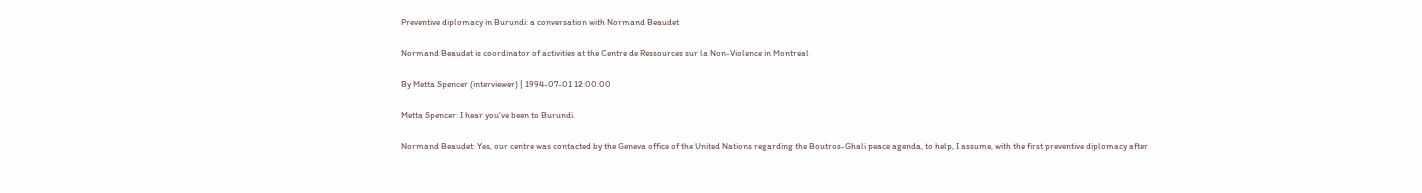Preventive diplomacy in Burundi: a conversation with Normand Beaudet

Normand Beaudet is coordinator of activities at the Centre de Ressources sur la Non-Violence in Montreal

By Metta Spencer (interviewer) | 1994-07-01 12:00:00

Metta Spencer: I hear you've been to Burundi.

Normand Beaudet: Yes, our centre was contacted by the Geneva office of the United Nations regarding the Boutros-Ghali peace agenda, to help, I assume, with the first preventive diplomacy after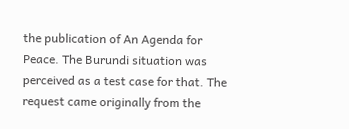the publication of An Agenda for Peace. The Burundi situation was perceived as a test case for that. The request came originally from the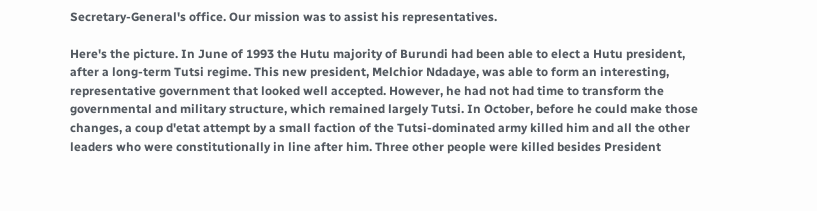Secretary-General's office. Our mission was to assist his representatives.

Here's the picture. In June of 1993 the Hutu majority of Burundi had been able to elect a Hutu president, after a long-term Tutsi regime. This new president, Melchior Ndadaye, was able to form an interesting, representative government that looked well accepted. However, he had not had time to transform the governmental and military structure, which remained largely Tutsi. In October, before he could make those changes, a coup d'etat attempt by a small faction of the Tutsi-dominated army killed him and all the other leaders who were constitutionally in line after him. Three other people were killed besides President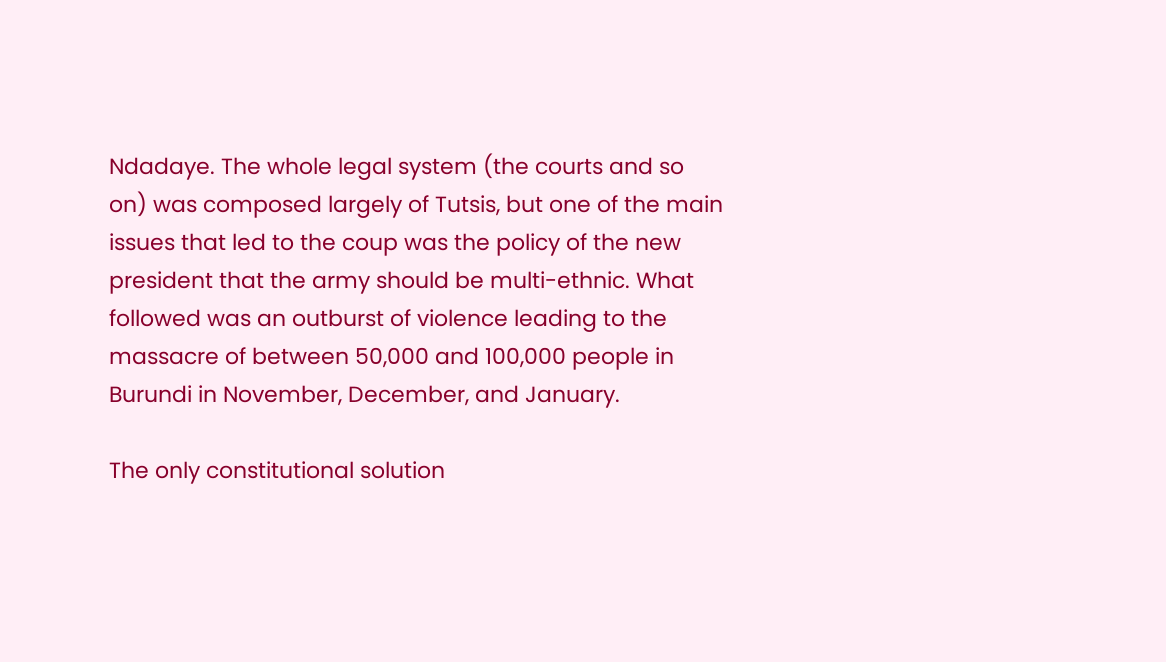Ndadaye. The whole legal system (the courts and so on) was composed largely of Tutsis, but one of the main issues that led to the coup was the policy of the new president that the army should be multi-ethnic. What followed was an outburst of violence leading to the massacre of between 50,000 and 100,000 people in Burundi in November, December, and January.

The only constitutional solution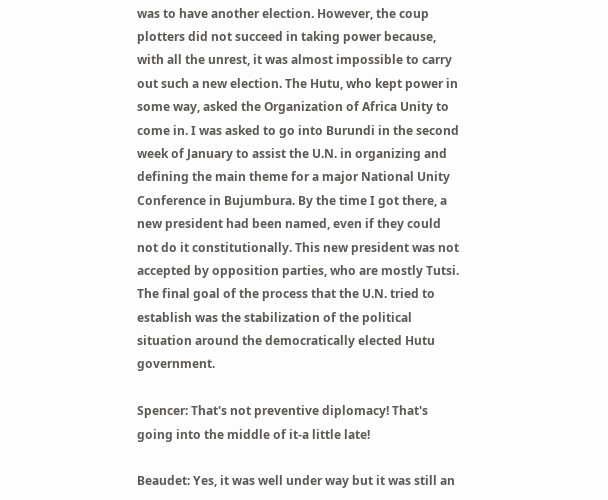was to have another election. However, the coup plotters did not succeed in taking power because, with all the unrest, it was almost impossible to carry out such a new election. The Hutu, who kept power in some way, asked the Organization of Africa Unity to come in. I was asked to go into Burundi in the second week of January to assist the U.N. in organizing and defining the main theme for a major National Unity Conference in Bujumbura. By the time I got there, a new president had been named, even if they could not do it constitutionally. This new president was not accepted by opposition parties, who are mostly Tutsi. The final goal of the process that the U.N. tried to establish was the stabilization of the political situation around the democratically elected Hutu government.

Spencer: That's not preventive diplomacy! That's going into the middle of it-a little late!

Beaudet: Yes, it was well under way but it was still an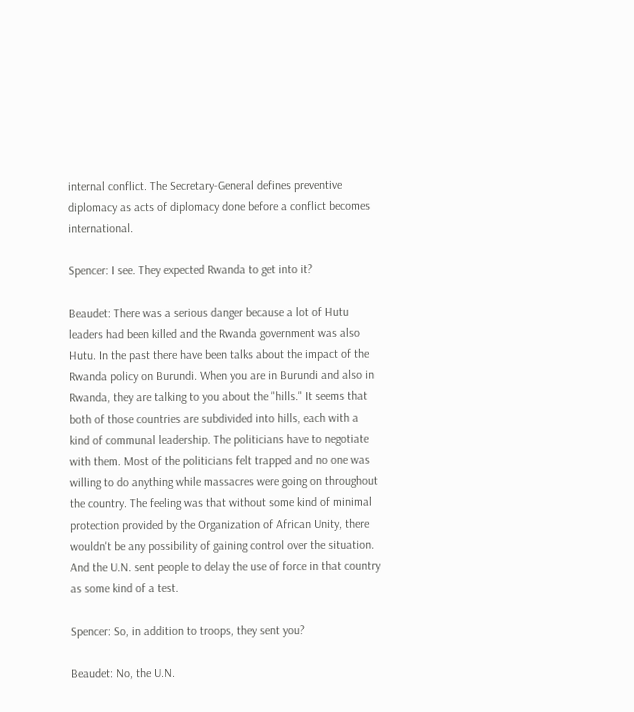internal conflict. The Secretary-General defines preventive diplomacy as acts of diplomacy done before a conflict becomes international.

Spencer: I see. They expected Rwanda to get into it?

Beaudet: There was a serious danger because a lot of Hutu leaders had been killed and the Rwanda government was also Hutu. In the past there have been talks about the impact of the Rwanda policy on Burundi. When you are in Burundi and also in Rwanda, they are talking to you about the "hills." It seems that both of those countries are subdivided into hills, each with a kind of communal leadership. The politicians have to negotiate with them. Most of the politicians felt trapped and no one was willing to do anything while massacres were going on throughout the country. The feeling was that without some kind of minimal protection provided by the Organization of African Unity, there wouldn't be any possibility of gaining control over the situation. And the U.N. sent people to delay the use of force in that country as some kind of a test.

Spencer: So, in addition to troops, they sent you?

Beaudet: No, the U.N.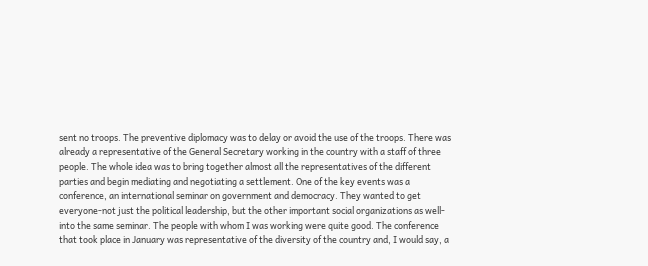sent no troops. The preventive diplomacy was to delay or avoid the use of the troops. There was already a representative of the General Secretary working in the country with a staff of three people. The whole idea was to bring together almost all the representatives of the different parties and begin mediating and negotiating a settlement. One of the key events was a conference, an international seminar on government and democracy. They wanted to get everyone-not just the political leadership, but the other important social organizations as well-into the same seminar. The people with whom I was working were quite good. The conference that took place in January was representative of the diversity of the country and, I would say, a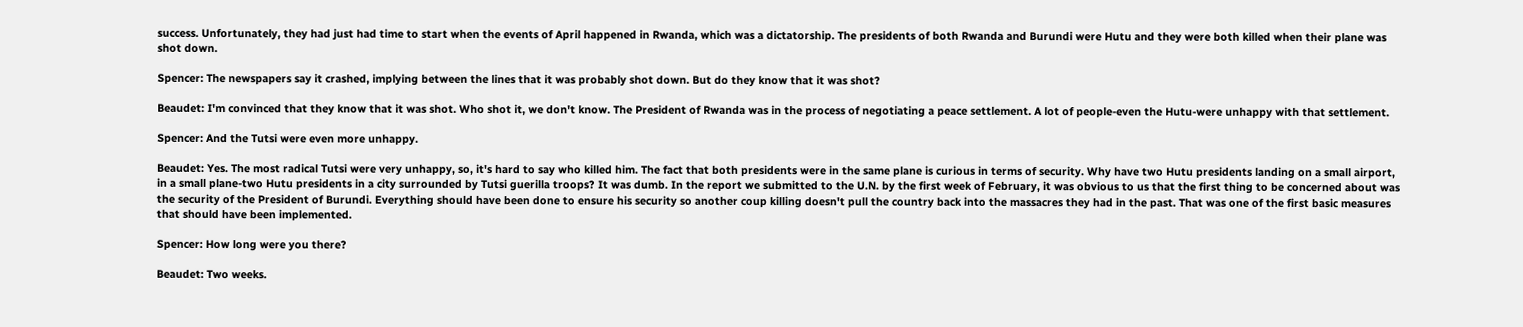success. Unfortunately, they had just had time to start when the events of April happened in Rwanda, which was a dictatorship. The presidents of both Rwanda and Burundi were Hutu and they were both killed when their plane was shot down.

Spencer: The newspapers say it crashed, implying between the lines that it was probably shot down. But do they know that it was shot?

Beaudet: I'm convinced that they know that it was shot. Who shot it, we don't know. The President of Rwanda was in the process of negotiating a peace settlement. A lot of people-even the Hutu-were unhappy with that settlement.

Spencer: And the Tutsi were even more unhappy.

Beaudet: Yes. The most radical Tutsi were very unhappy, so, it's hard to say who killed him. The fact that both presidents were in the same plane is curious in terms of security. Why have two Hutu presidents landing on a small airport, in a small plane-two Hutu presidents in a city surrounded by Tutsi guerilla troops? It was dumb. In the report we submitted to the U.N. by the first week of February, it was obvious to us that the first thing to be concerned about was the security of the President of Burundi. Everything should have been done to ensure his security so another coup killing doesn't pull the country back into the massacres they had in the past. That was one of the first basic measures that should have been implemented.

Spencer: How long were you there?

Beaudet: Two weeks.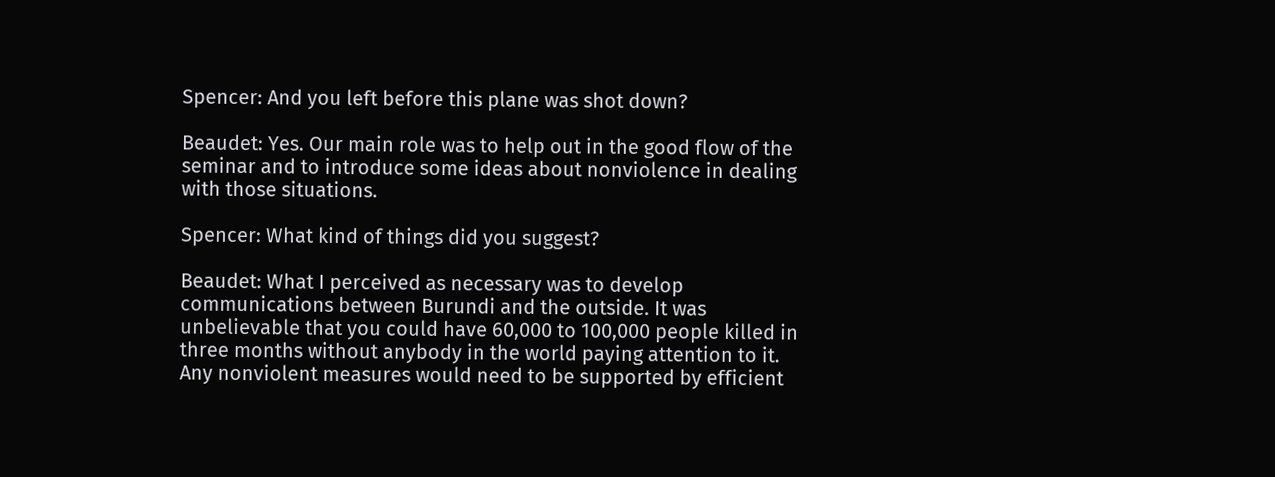Spencer: And you left before this plane was shot down?

Beaudet: Yes. Our main role was to help out in the good flow of the seminar and to introduce some ideas about nonviolence in dealing with those situations.

Spencer: What kind of things did you suggest?

Beaudet: What I perceived as necessary was to develop communications between Burundi and the outside. It was unbelievable that you could have 60,000 to 100,000 people killed in three months without anybody in the world paying attention to it. Any nonviolent measures would need to be supported by efficient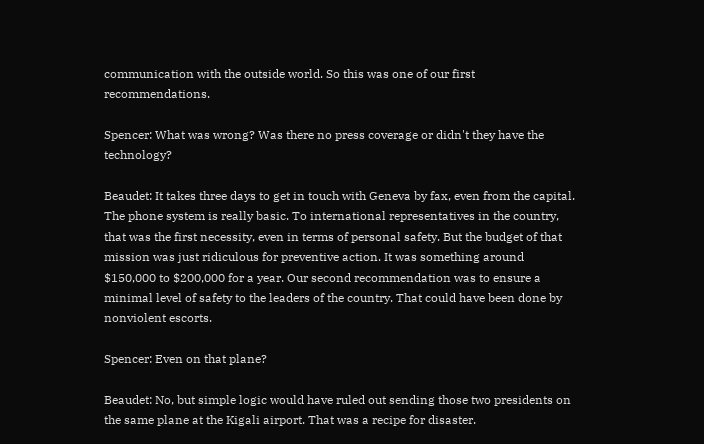communication with the outside world. So this was one of our first recommendations.

Spencer: What was wrong? Was there no press coverage or didn't they have the technology?

Beaudet: It takes three days to get in touch with Geneva by fax, even from the capital. The phone system is really basic. To international representatives in the country, that was the first necessity, even in terms of personal safety. But the budget of that mission was just ridiculous for preventive action. It was something around $150,000 to $200,000 for a year. Our second recommendation was to ensure a minimal level of safety to the leaders of the country. That could have been done by nonviolent escorts.

Spencer: Even on that plane?

Beaudet: No, but simple logic would have ruled out sending those two presidents on the same plane at the Kigali airport. That was a recipe for disaster.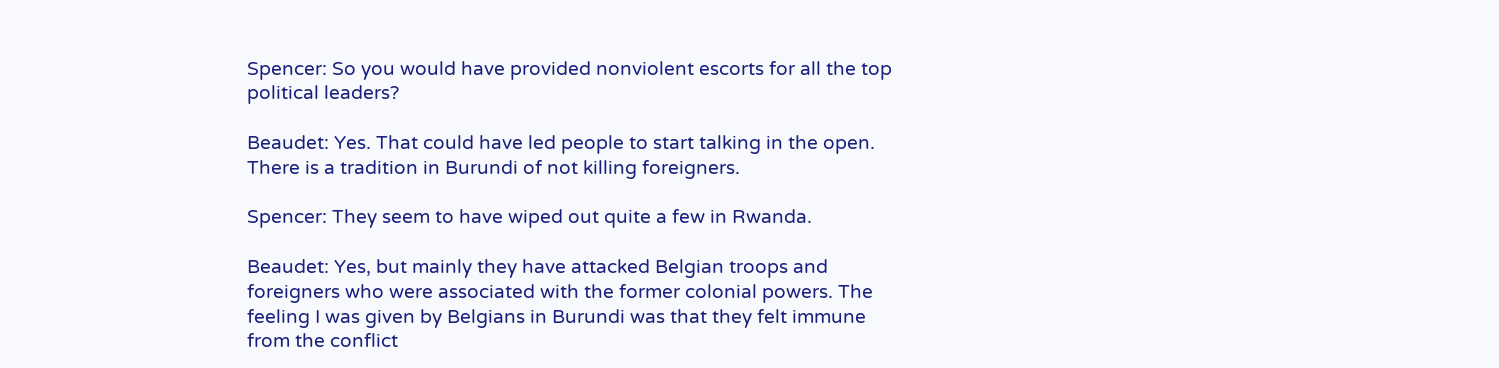Spencer: So you would have provided nonviolent escorts for all the top political leaders?

Beaudet: Yes. That could have led people to start talking in the open. There is a tradition in Burundi of not killing foreigners.

Spencer: They seem to have wiped out quite a few in Rwanda.

Beaudet: Yes, but mainly they have attacked Belgian troops and foreigners who were associated with the former colonial powers. The feeling I was given by Belgians in Burundi was that they felt immune from the conflict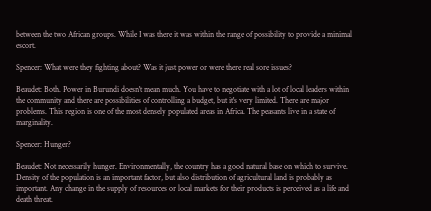between the two African groups. While I was there it was within the range of possibility to provide a minimal escort.

Spencer: What were they fighting about? Was it just power or were there real sore issues?

Beaudet: Both. Power in Burundi doesn't mean much. You have to negotiate with a lot of local leaders within the community and there are possibilities of controlling a budget, but it's very limited. There are major problems. This region is one of the most densely populated areas in Africa. The peasants live in a state of marginality.

Spencer: Hunger?

Beaudet: Not necessarily hunger. Environmentally, the country has a good natural base on which to survive. Density of the population is an important factor, but also distribution of agricultural land is probably as important. Any change in the supply of resources or local markets for their products is perceived as a life and death threat.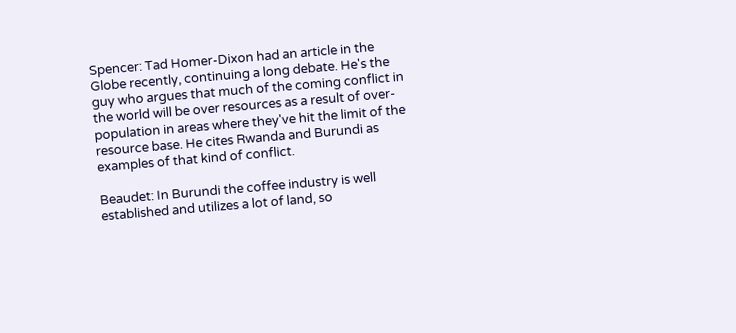Spencer: Tad Homer-Dixon had an article in the Globe recently, continuing a long debate. He's the guy who argues that much of the coming conflict in the world will be over resources as a result of over-population in areas where they've hit the limit of the resource base. He cites Rwanda and Burundi as examples of that kind of conflict.

Beaudet: In Burundi the coffee industry is well established and utilizes a lot of land, so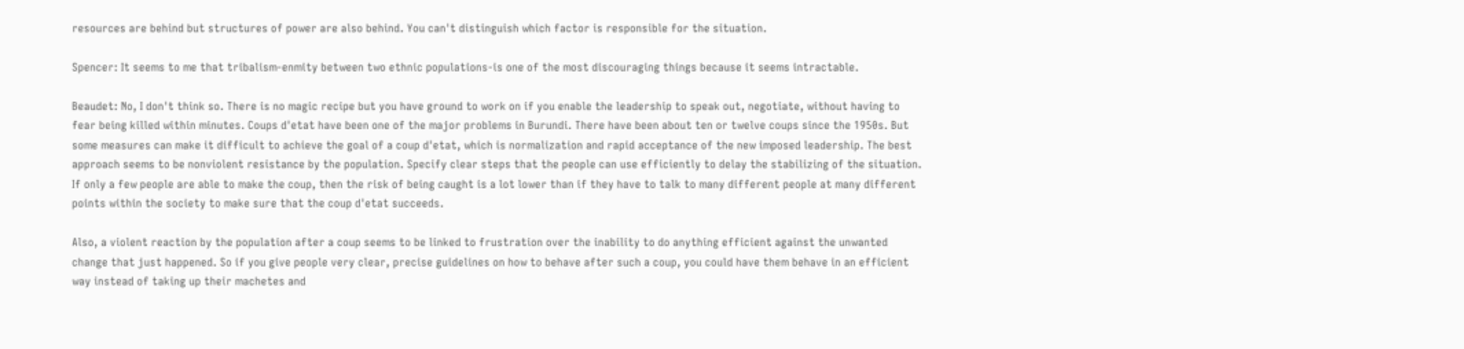resources are behind but structures of power are also behind. You can't distinguish which factor is responsible for the situation.

Spencer: It seems to me that tribalism-enmity between two ethnic populations-is one of the most discouraging things because it seems intractable.

Beaudet: No, I don't think so. There is no magic recipe but you have ground to work on if you enable the leadership to speak out, negotiate, without having to fear being killed within minutes. Coups d'etat have been one of the major problems in Burundi. There have been about ten or twelve coups since the 1950s. But some measures can make it difficult to achieve the goal of a coup d'etat, which is normalization and rapid acceptance of the new imposed leadership. The best approach seems to be nonviolent resistance by the population. Specify clear steps that the people can use efficiently to delay the stabilizing of the situation. If only a few people are able to make the coup, then the risk of being caught is a lot lower than if they have to talk to many different people at many different points within the society to make sure that the coup d'etat succeeds.

Also, a violent reaction by the population after a coup seems to be linked to frustration over the inability to do anything efficient against the unwanted change that just happened. So if you give people very clear, precise guidelines on how to behave after such a coup, you could have them behave in an efficient way instead of taking up their machetes and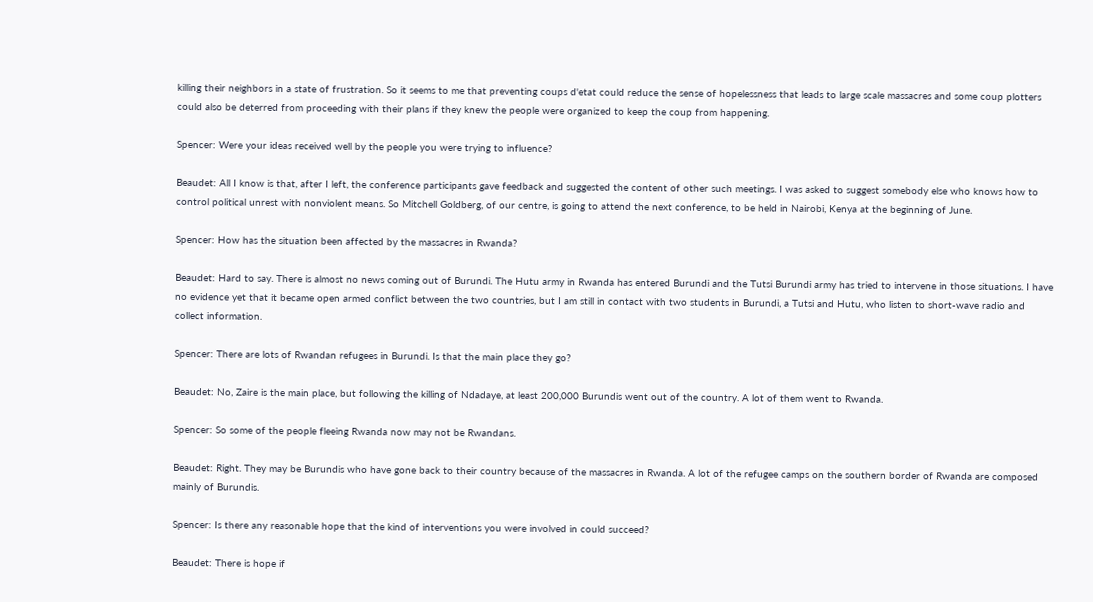killing their neighbors in a state of frustration. So it seems to me that preventing coups d'etat could reduce the sense of hopelessness that leads to large scale massacres and some coup plotters could also be deterred from proceeding with their plans if they knew the people were organized to keep the coup from happening.

Spencer: Were your ideas received well by the people you were trying to influence?

Beaudet: All I know is that, after I left, the conference participants gave feedback and suggested the content of other such meetings. I was asked to suggest somebody else who knows how to control political unrest with nonviolent means. So Mitchell Goldberg, of our centre, is going to attend the next conference, to be held in Nairobi, Kenya at the beginning of June.

Spencer: How has the situation been affected by the massacres in Rwanda?

Beaudet: Hard to say. There is almost no news coming out of Burundi. The Hutu army in Rwanda has entered Burundi and the Tutsi Burundi army has tried to intervene in those situations. I have no evidence yet that it became open armed conflict between the two countries, but I am still in contact with two students in Burundi, a Tutsi and Hutu, who listen to short-wave radio and collect information.

Spencer: There are lots of Rwandan refugees in Burundi. Is that the main place they go?

Beaudet: No, Zaire is the main place, but following the killing of Ndadaye, at least 200,000 Burundis went out of the country. A lot of them went to Rwanda.

Spencer: So some of the people fleeing Rwanda now may not be Rwandans.

Beaudet: Right. They may be Burundis who have gone back to their country because of the massacres in Rwanda. A lot of the refugee camps on the southern border of Rwanda are composed mainly of Burundis.

Spencer: Is there any reasonable hope that the kind of interventions you were involved in could succeed?

Beaudet: There is hope if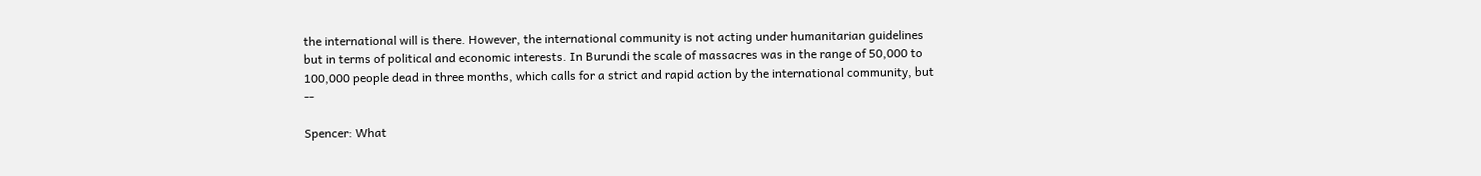the international will is there. However, the international community is not acting under humanitarian guidelines but in terms of political and economic interests. In Burundi the scale of massacres was in the range of 50,000 to 100,000 people dead in three months, which calls for a strict and rapid action by the international community, but --

Spencer: What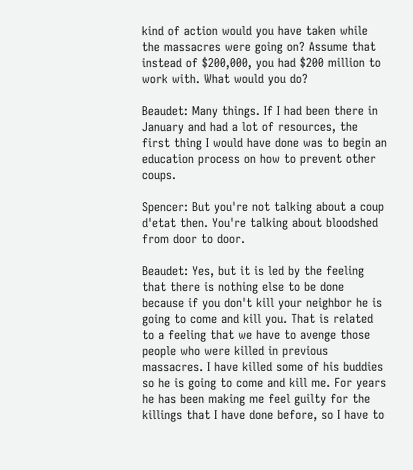kind of action would you have taken while the massacres were going on? Assume that instead of $200,000, you had $200 million to work with. What would you do?

Beaudet: Many things. If I had been there in January and had a lot of resources, the first thing I would have done was to begin an education process on how to prevent other coups.

Spencer: But you're not talking about a coup d'etat then. You're talking about bloodshed from door to door.

Beaudet: Yes, but it is led by the feeling that there is nothing else to be done because if you don't kill your neighbor he is going to come and kill you. That is related to a feeling that we have to avenge those people who were killed in previous massacres. I have killed some of his buddies so he is going to come and kill me. For years he has been making me feel guilty for the killings that I have done before, so I have to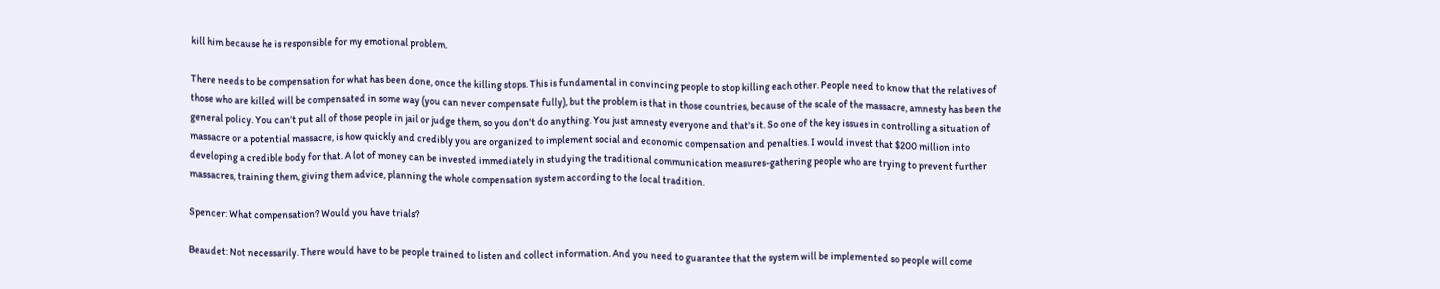kill him because he is responsible for my emotional problem.

There needs to be compensation for what has been done, once the killing stops. This is fundamental in convincing people to stop killing each other. People need to know that the relatives of those who are killed will be compensated in some way (you can never compensate fully), but the problem is that in those countries, because of the scale of the massacre, amnesty has been the general policy. You can't put all of those people in jail or judge them, so you don't do anything. You just amnesty everyone and that's it. So one of the key issues in controlling a situation of massacre or a potential massacre, is how quickly and credibly you are organized to implement social and economic compensation and penalties. I would invest that $200 million into developing a credible body for that. A lot of money can be invested immediately in studying the traditional communication measures-gathering people who are trying to prevent further massacres, training them, giving them advice, planning the whole compensation system according to the local tradition.

Spencer: What compensation? Would you have trials?

Beaudet: Not necessarily. There would have to be people trained to listen and collect information. And you need to guarantee that the system will be implemented so people will come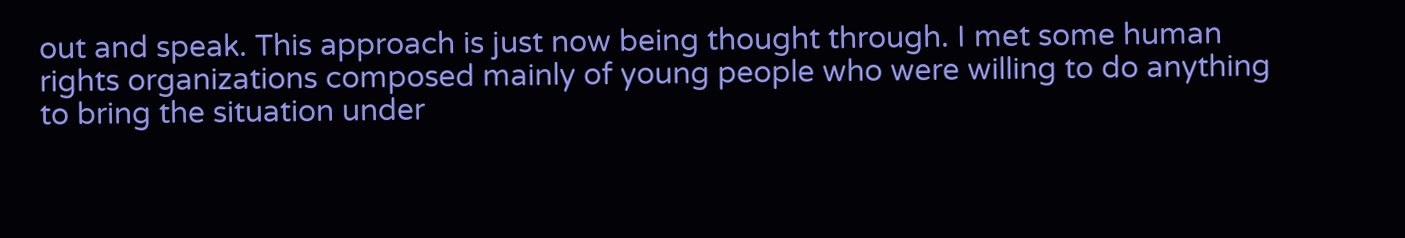out and speak. This approach is just now being thought through. I met some human rights organizations composed mainly of young people who were willing to do anything to bring the situation under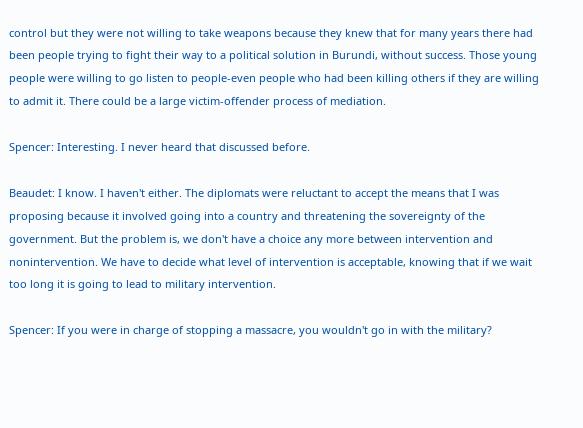control but they were not willing to take weapons because they knew that for many years there had been people trying to fight their way to a political solution in Burundi, without success. Those young people were willing to go listen to people-even people who had been killing others if they are willing to admit it. There could be a large victim-offender process of mediation.

Spencer: Interesting. I never heard that discussed before.

Beaudet: I know. I haven't either. The diplomats were reluctant to accept the means that I was proposing because it involved going into a country and threatening the sovereignty of the government. But the problem is, we don't have a choice any more between intervention and nonintervention. We have to decide what level of intervention is acceptable, knowing that if we wait too long it is going to lead to military intervention.

Spencer: If you were in charge of stopping a massacre, you wouldn't go in with the military?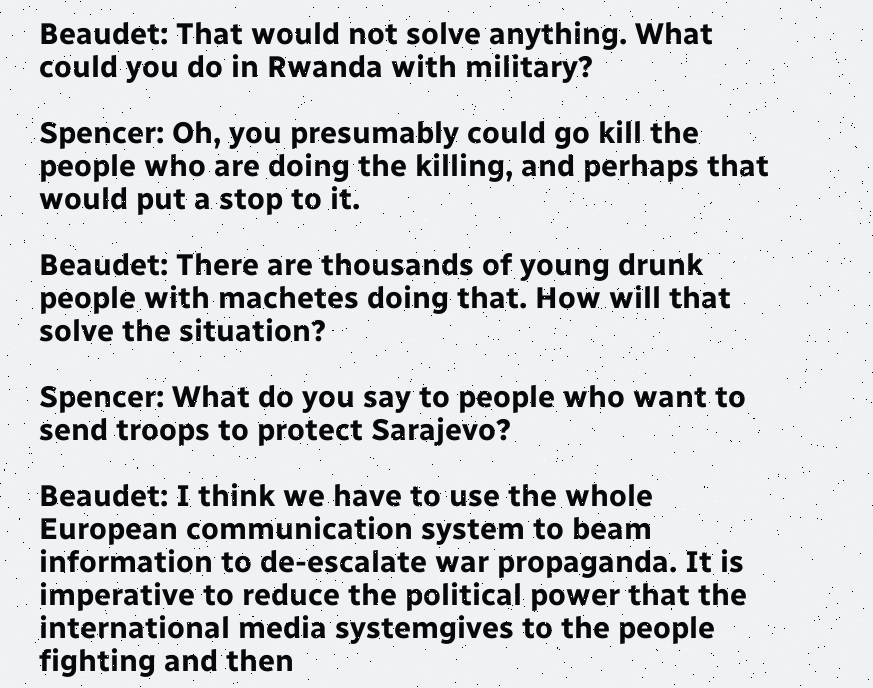Beaudet: That would not solve anything. What could you do in Rwanda with military?

Spencer: Oh, you presumably could go kill the people who are doing the killing, and perhaps that would put a stop to it.

Beaudet: There are thousands of young drunk people with machetes doing that. How will that solve the situation?

Spencer: What do you say to people who want to send troops to protect Sarajevo?

Beaudet: I think we have to use the whole European communication system to beam information to de-escalate war propaganda. It is imperative to reduce the political power that the international media systemgives to the people fighting and then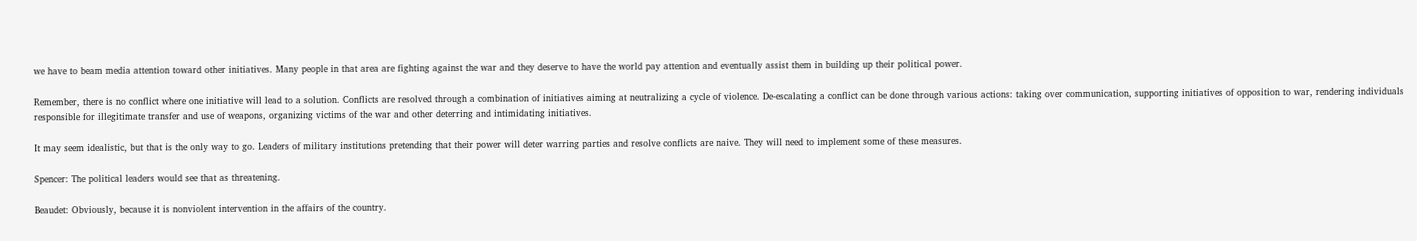we have to beam media attention toward other initiatives. Many people in that area are fighting against the war and they deserve to have the world pay attention and eventually assist them in building up their political power.

Remember, there is no conflict where one initiative will lead to a solution. Conflicts are resolved through a combination of initiatives aiming at neutralizing a cycle of violence. De-escalating a conflict can be done through various actions: taking over communication, supporting initiatives of opposition to war, rendering individuals responsible for illegitimate transfer and use of weapons, organizing victims of the war and other deterring and intimidating initiatives.

It may seem idealistic, but that is the only way to go. Leaders of military institutions pretending that their power will deter warring parties and resolve conflicts are naive. They will need to implement some of these measures.

Spencer: The political leaders would see that as threatening.

Beaudet: Obviously, because it is nonviolent intervention in the affairs of the country.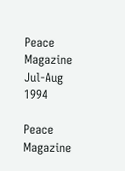Peace Magazine Jul-Aug 1994

Peace Magazine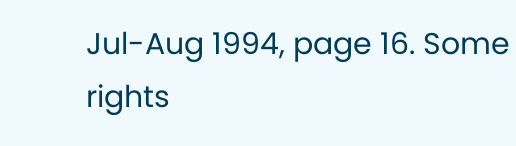Jul-Aug 1994, page 16. Some rights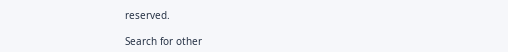reserved.

Search for other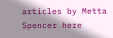articles by Metta Spencer here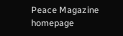Peace Magazine homepage